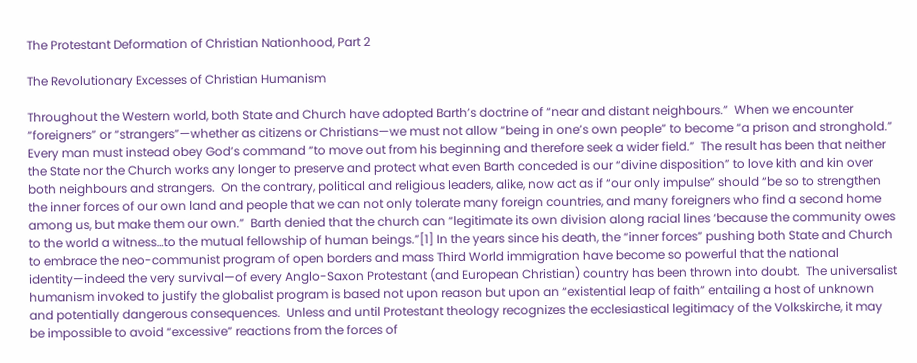The Protestant Deformation of Christian Nationhood, Part 2

The Revolutionary Excesses of Christian Humanism

Throughout the Western world, both State and Church have adopted Barth’s doctrine of “near and distant neighbours.”  When we encounter “foreigners” or “strangers”—whether as citizens or Christians—we must not allow “being in one’s own people” to become “a prison and stronghold.”  Every man must instead obey God’s command “to move out from his beginning and therefore seek a wider field.”  The result has been that neither the State nor the Church works any longer to preserve and protect what even Barth conceded is our “divine disposition” to love kith and kin over both neighbours and strangers.  On the contrary, political and religious leaders, alike, now act as if “our only impulse” should “be so to strengthen the inner forces of our own land and people that we can not only tolerate many foreign countries, and many foreigners who find a second home among us, but make them our own.”  Barth denied that the church can “legitimate its own division along racial lines ‘because the community owes to the world a witness…to the mutual fellowship of human beings.”[1] In the years since his death, the “inner forces” pushing both State and Church to embrace the neo-communist program of open borders and mass Third World immigration have become so powerful that the national identity—indeed the very survival—of every Anglo-Saxon Protestant (and European Christian) country has been thrown into doubt.  The universalist humanism invoked to justify the globalist program is based not upon reason but upon an “existential leap of faith” entailing a host of unknown and potentially dangerous consequences.  Unless and until Protestant theology recognizes the ecclesiastical legitimacy of the Volkskirche, it may be impossible to avoid “excessive” reactions from the forces of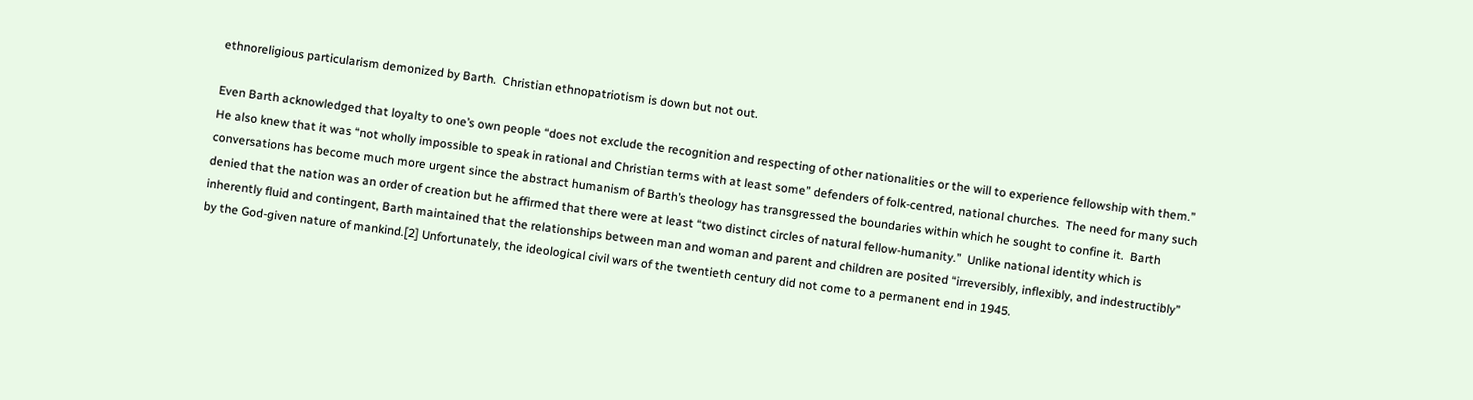ethnoreligious particularism demonized by Barth.  Christian ethnopatriotism is down but not out.

Even Barth acknowledged that loyalty to one’s own people “does not exclude the recognition and respecting of other nationalities or the will to experience fellowship with them.”  He also knew that it was “not wholly impossible to speak in rational and Christian terms with at least some” defenders of folk-centred, national churches.  The need for many such conversations has become much more urgent since the abstract humanism of Barth’s theology has transgressed the boundaries within which he sought to confine it.  Barth denied that the nation was an order of creation but he affirmed that there were at least “two distinct circles of natural fellow-humanity.”  Unlike national identity which is inherently fluid and contingent, Barth maintained that the relationships between man and woman and parent and children are posited “irreversibly, inflexibly, and indestructibly” by the God-given nature of mankind.[2] Unfortunately, the ideological civil wars of the twentieth century did not come to a permanent end in 1945.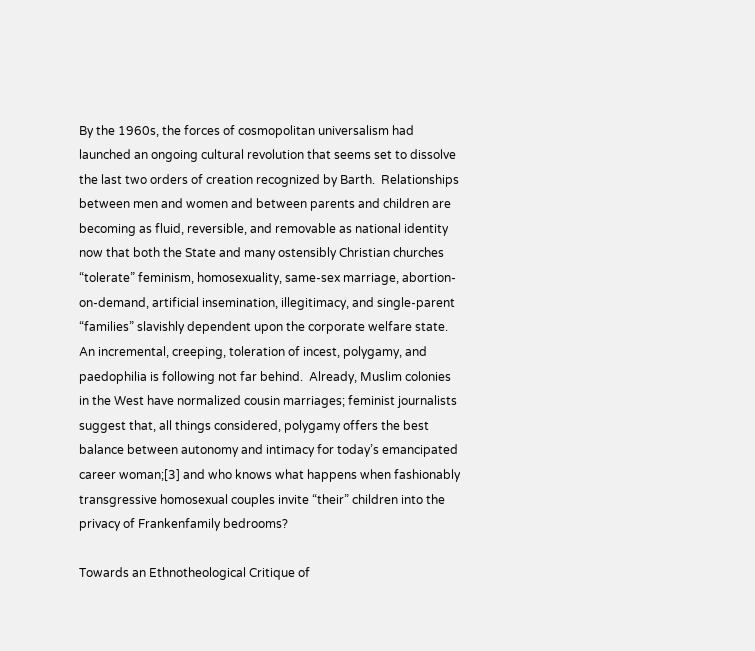By the 1960s, the forces of cosmopolitan universalism had launched an ongoing cultural revolution that seems set to dissolve the last two orders of creation recognized by Barth.  Relationships between men and women and between parents and children are becoming as fluid, reversible, and removable as national identity now that both the State and many ostensibly Christian churches “tolerate” feminism, homosexuality, same-sex marriage, abortion-on-demand, artificial insemination, illegitimacy, and single-parent “families” slavishly dependent upon the corporate welfare state.  An incremental, creeping, toleration of incest, polygamy, and paedophilia is following not far behind.  Already, Muslim colonies in the West have normalized cousin marriages; feminist journalists suggest that, all things considered, polygamy offers the best balance between autonomy and intimacy for today’s emancipated career woman;[3] and who knows what happens when fashionably transgressive homosexual couples invite “their” children into the privacy of Frankenfamily bedrooms?

Towards an Ethnotheological Critique of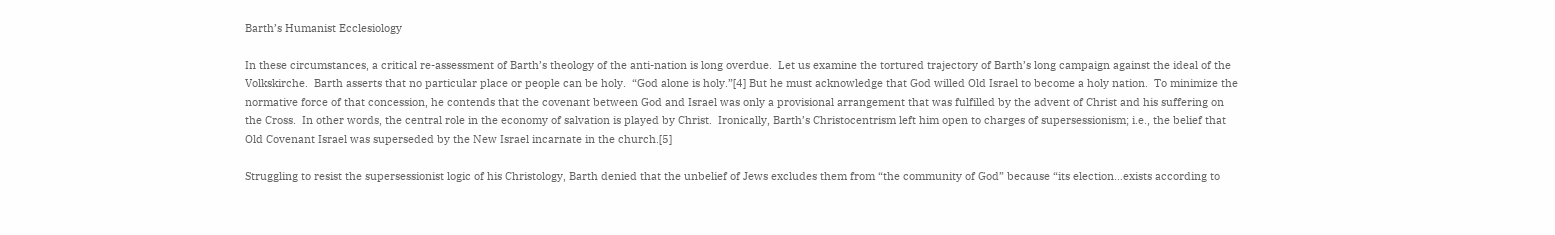Barth’s Humanist Ecclesiology

In these circumstances, a critical re-assessment of Barth’s theology of the anti-nation is long overdue.  Let us examine the tortured trajectory of Barth’s long campaign against the ideal of the Volkskirche.  Barth asserts that no particular place or people can be holy.  “God alone is holy.”[4] But he must acknowledge that God willed Old Israel to become a holy nation.  To minimize the normative force of that concession, he contends that the covenant between God and Israel was only a provisional arrangement that was fulfilled by the advent of Christ and his suffering on the Cross.  In other words, the central role in the economy of salvation is played by Christ.  Ironically, Barth’s Christocentrism left him open to charges of supersessionism; i.e., the belief that Old Covenant Israel was superseded by the New Israel incarnate in the church.[5]

Struggling to resist the supersessionist logic of his Christology, Barth denied that the unbelief of Jews excludes them from “the community of God” because “its election…exists according to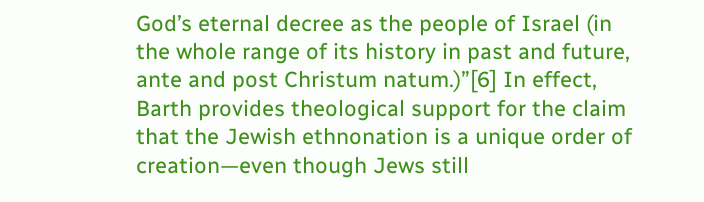God’s eternal decree as the people of Israel (in the whole range of its history in past and future, ante and post Christum natum.)”[6] In effect, Barth provides theological support for the claim that the Jewish ethnonation is a unique order of creation—even though Jews still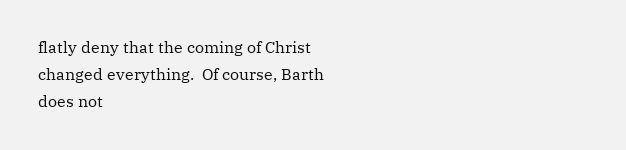flatly deny that the coming of Christ changed everything.  Of course, Barth does not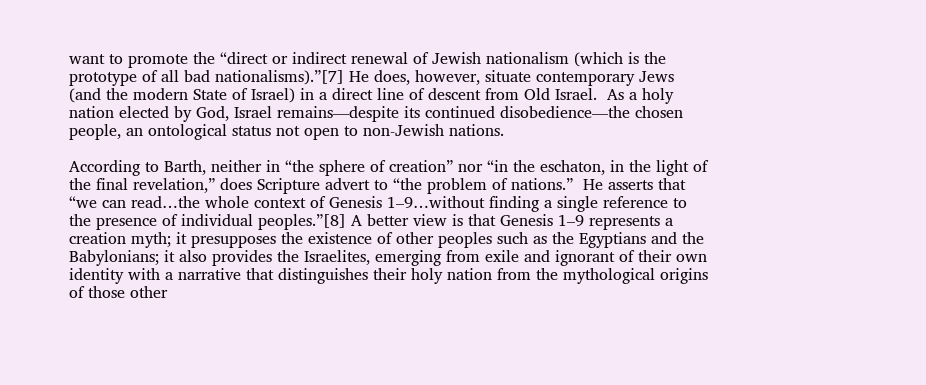want to promote the “direct or indirect renewal of Jewish nationalism (which is the prototype of all bad nationalisms).”[7] He does, however, situate contemporary Jews (and the modern State of Israel) in a direct line of descent from Old Israel.  As a holy nation elected by God, Israel remains—despite its continued disobedience—the chosen people, an ontological status not open to non-Jewish nations.

According to Barth, neither in “the sphere of creation” nor “in the eschaton, in the light of the final revelation,” does Scripture advert to “the problem of nations.”  He asserts that “we can read…the whole context of Genesis 1–9…without finding a single reference to the presence of individual peoples.”[8] A better view is that Genesis 1–9 represents a creation myth; it presupposes the existence of other peoples such as the Egyptians and the Babylonians; it also provides the Israelites, emerging from exile and ignorant of their own identity with a narrative that distinguishes their holy nation from the mythological origins of those other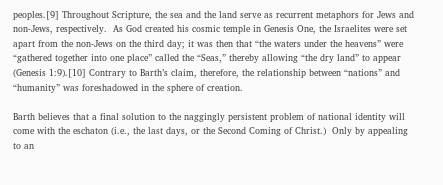peoples.[9] Throughout Scripture, the sea and the land serve as recurrent metaphors for Jews and non-Jews, respectively.  As God created his cosmic temple in Genesis One, the Israelites were set apart from the non-Jews on the third day; it was then that “the waters under the heavens” were “gathered together into one place” called the “Seas,” thereby allowing “the dry land” to appear (Genesis 1:9).[10] Contrary to Barth’s claim, therefore, the relationship between “nations” and “humanity” was foreshadowed in the sphere of creation.

Barth believes that a final solution to the naggingly persistent problem of national identity will come with the eschaton (i.e., the last days, or the Second Coming of Christ.)  Only by appealing to an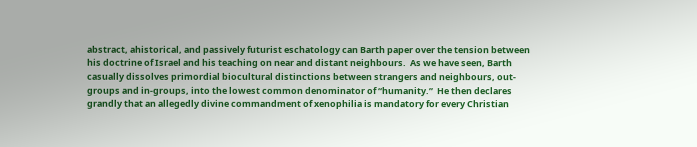abstract, ahistorical, and passively futurist eschatology can Barth paper over the tension between his doctrine of Israel and his teaching on near and distant neighbours.  As we have seen, Barth casually dissolves primordial biocultural distinctions between strangers and neighbours, out-groups and in-groups, into the lowest common denominator of “humanity.”  He then declares grandly that an allegedly divine commandment of xenophilia is mandatory for every Christian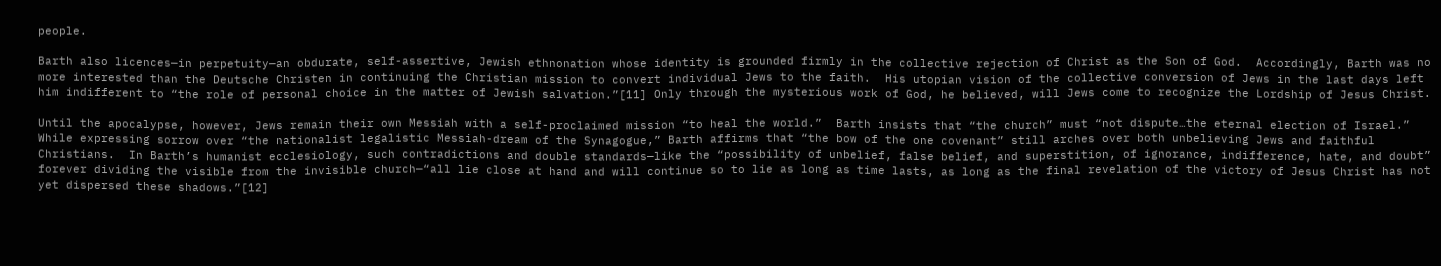people.

Barth also licences—in perpetuity—an obdurate, self-assertive, Jewish ethnonation whose identity is grounded firmly in the collective rejection of Christ as the Son of God.  Accordingly, Barth was no more interested than the Deutsche Christen in continuing the Christian mission to convert individual Jews to the faith.  His utopian vision of the collective conversion of Jews in the last days left him indifferent to “the role of personal choice in the matter of Jewish salvation.”[11] Only through the mysterious work of God, he believed, will Jews come to recognize the Lordship of Jesus Christ.

Until the apocalypse, however, Jews remain their own Messiah with a self-proclaimed mission “to heal the world.”  Barth insists that “the church” must “not dispute…the eternal election of Israel.”  While expressing sorrow over “the nationalist legalistic Messiah-dream of the Synagogue,” Barth affirms that “the bow of the one covenant” still arches over both unbelieving Jews and faithful Christians.  In Barth’s humanist ecclesiology, such contradictions and double standards—like the “possibility of unbelief, false belief, and superstition, of ignorance, indifference, hate, and doubt” forever dividing the visible from the invisible church—“all lie close at hand and will continue so to lie as long as time lasts, as long as the final revelation of the victory of Jesus Christ has not yet dispersed these shadows.”[12]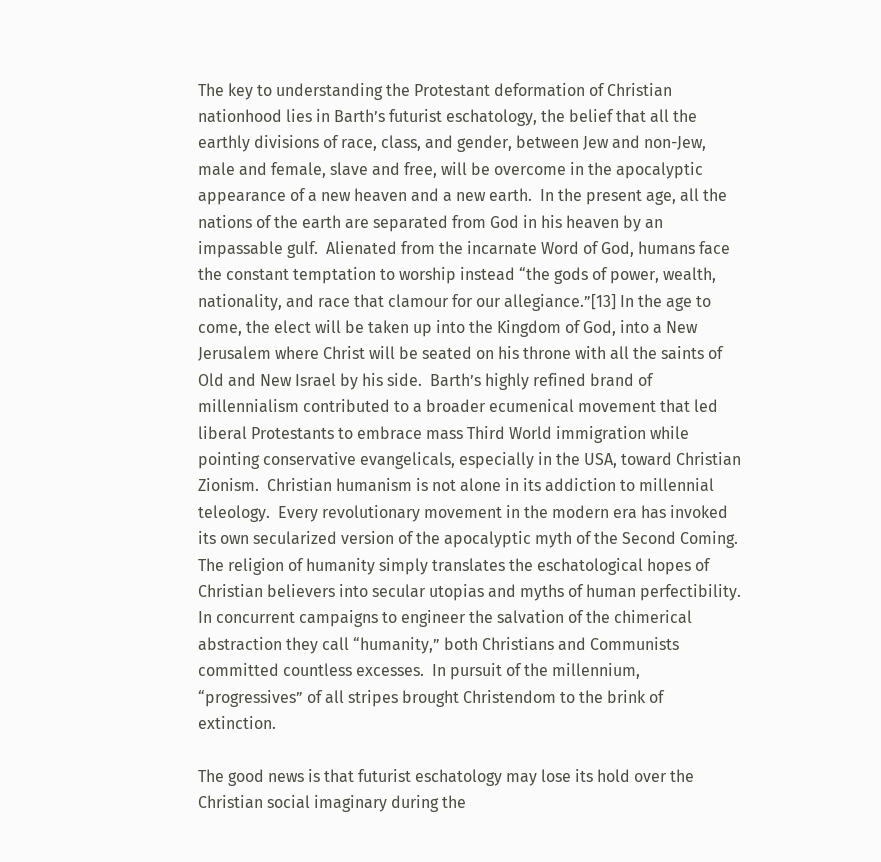The key to understanding the Protestant deformation of Christian nationhood lies in Barth’s futurist eschatology, the belief that all the earthly divisions of race, class, and gender, between Jew and non-Jew, male and female, slave and free, will be overcome in the apocalyptic appearance of a new heaven and a new earth.  In the present age, all the nations of the earth are separated from God in his heaven by an impassable gulf.  Alienated from the incarnate Word of God, humans face the constant temptation to worship instead “the gods of power, wealth, nationality, and race that clamour for our allegiance.”[13] In the age to come, the elect will be taken up into the Kingdom of God, into a New Jerusalem where Christ will be seated on his throne with all the saints of Old and New Israel by his side.  Barth’s highly refined brand of millennialism contributed to a broader ecumenical movement that led liberal Protestants to embrace mass Third World immigration while pointing conservative evangelicals, especially in the USA, toward Christian Zionism.  Christian humanism is not alone in its addiction to millennial teleology.  Every revolutionary movement in the modern era has invoked its own secularized version of the apocalyptic myth of the Second Coming.  The religion of humanity simply translates the eschatological hopes of Christian believers into secular utopias and myths of human perfectibility.  In concurrent campaigns to engineer the salvation of the chimerical abstraction they call “humanity,” both Christians and Communists committed countless excesses.  In pursuit of the millennium, “progressives” of all stripes brought Christendom to the brink of extinction.

The good news is that futurist eschatology may lose its hold over the Christian social imaginary during the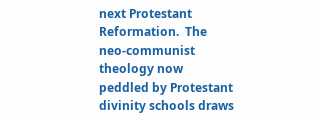next Protestant Reformation.  The neo-communist theology now peddled by Protestant divinity schools draws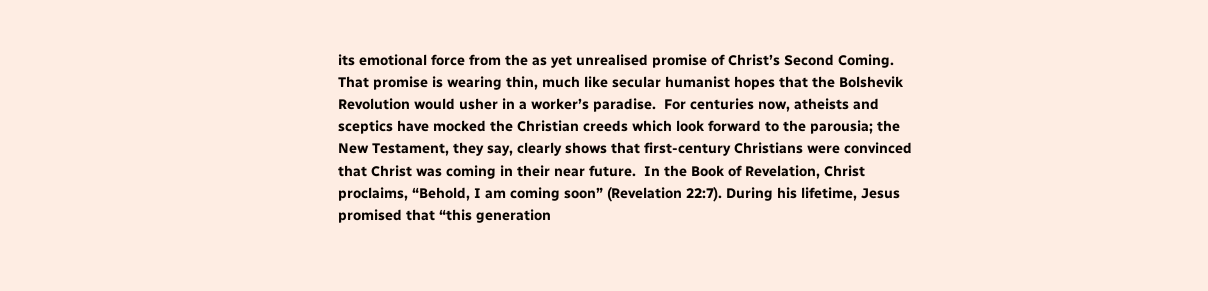its emotional force from the as yet unrealised promise of Christ’s Second Coming.  That promise is wearing thin, much like secular humanist hopes that the Bolshevik Revolution would usher in a worker’s paradise.  For centuries now, atheists and sceptics have mocked the Christian creeds which look forward to the parousia; the New Testament, they say, clearly shows that first-century Christians were convinced that Christ was coming in their near future.  In the Book of Revelation, Christ proclaims, “Behold, I am coming soon” (Revelation 22:7). During his lifetime, Jesus promised that “this generation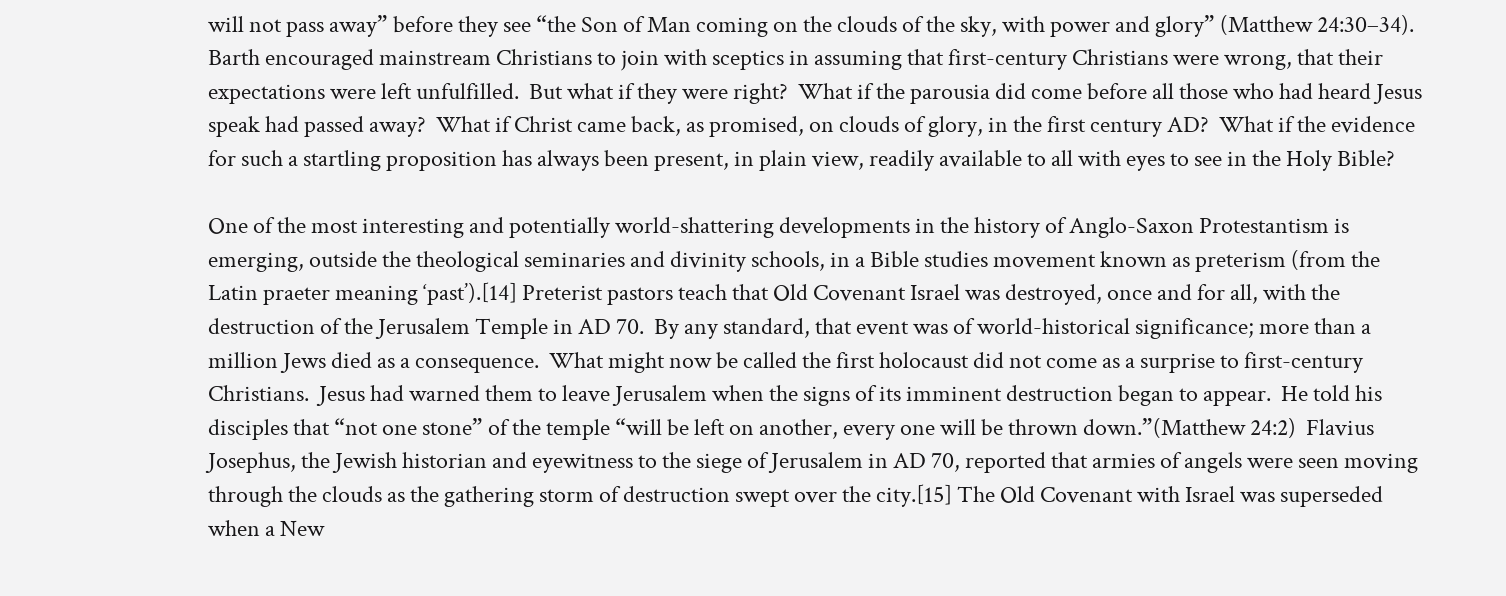will not pass away” before they see “the Son of Man coming on the clouds of the sky, with power and glory” (Matthew 24:30–34).  Barth encouraged mainstream Christians to join with sceptics in assuming that first-century Christians were wrong, that their expectations were left unfulfilled.  But what if they were right?  What if the parousia did come before all those who had heard Jesus speak had passed away?  What if Christ came back, as promised, on clouds of glory, in the first century AD?  What if the evidence for such a startling proposition has always been present, in plain view, readily available to all with eyes to see in the Holy Bible?

One of the most interesting and potentially world-shattering developments in the history of Anglo-Saxon Protestantism is emerging, outside the theological seminaries and divinity schools, in a Bible studies movement known as preterism (from the Latin praeter meaning ‘past’).[14] Preterist pastors teach that Old Covenant Israel was destroyed, once and for all, with the destruction of the Jerusalem Temple in AD 70.  By any standard, that event was of world-historical significance; more than a million Jews died as a consequence.  What might now be called the first holocaust did not come as a surprise to first-century Christians.  Jesus had warned them to leave Jerusalem when the signs of its imminent destruction began to appear.  He told his disciples that “not one stone” of the temple “will be left on another, every one will be thrown down.”(Matthew 24:2)  Flavius Josephus, the Jewish historian and eyewitness to the siege of Jerusalem in AD 70, reported that armies of angels were seen moving through the clouds as the gathering storm of destruction swept over the city.[15] The Old Covenant with Israel was superseded when a New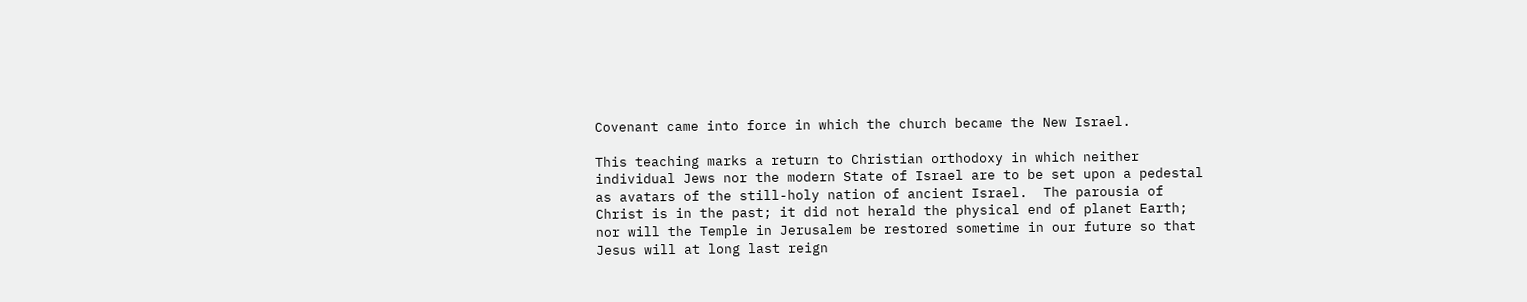Covenant came into force in which the church became the New Israel.

This teaching marks a return to Christian orthodoxy in which neither individual Jews nor the modern State of Israel are to be set upon a pedestal as avatars of the still-holy nation of ancient Israel.  The parousia of Christ is in the past; it did not herald the physical end of planet Earth; nor will the Temple in Jerusalem be restored sometime in our future so that Jesus will at long last reign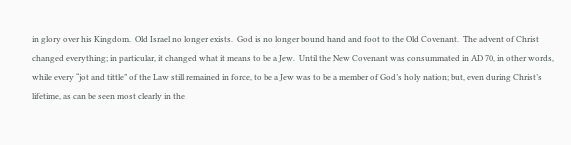in glory over his Kingdom.  Old Israel no longer exists.  God is no longer bound hand and foot to the Old Covenant.  The advent of Christ changed everything; in particular, it changed what it means to be a Jew.  Until the New Covenant was consummated in AD 70, in other words, while every “jot and tittle” of the Law still remained in force, to be a Jew was to be a member of God’s holy nation; but, even during Christ’s lifetime, as can be seen most clearly in the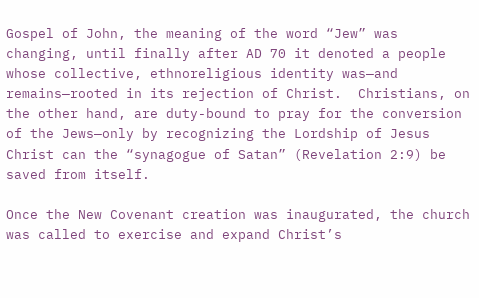Gospel of John, the meaning of the word “Jew” was changing, until finally after AD 70 it denoted a people whose collective, ethnoreligious identity was—and remains—rooted in its rejection of Christ.  Christians, on the other hand, are duty-bound to pray for the conversion of the Jews—only by recognizing the Lordship of Jesus Christ can the “synagogue of Satan” (Revelation 2:9) be saved from itself.

Once the New Covenant creation was inaugurated, the church was called to exercise and expand Christ’s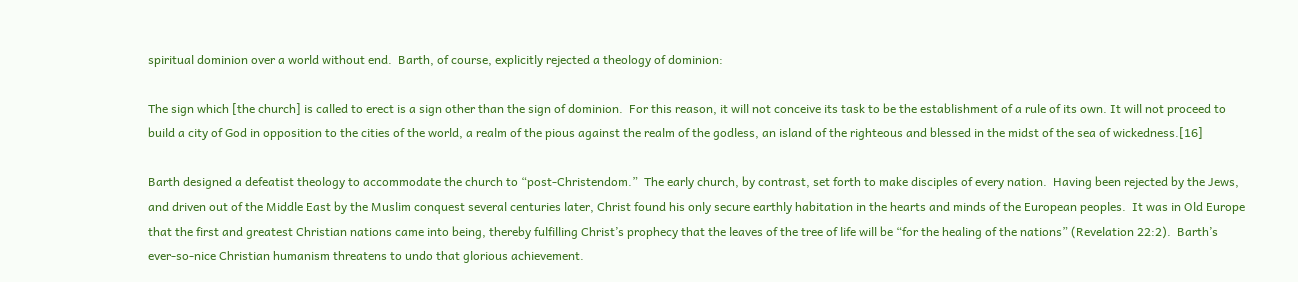spiritual dominion over a world without end.  Barth, of course, explicitly rejected a theology of dominion:

The sign which [the church] is called to erect is a sign other than the sign of dominion.  For this reason, it will not conceive its task to be the establishment of a rule of its own. It will not proceed to build a city of God in opposition to the cities of the world, a realm of the pious against the realm of the godless, an island of the righteous and blessed in the midst of the sea of wickedness.[16]

Barth designed a defeatist theology to accommodate the church to “post-Christendom.”  The early church, by contrast, set forth to make disciples of every nation.  Having been rejected by the Jews, and driven out of the Middle East by the Muslim conquest several centuries later, Christ found his only secure earthly habitation in the hearts and minds of the European peoples.  It was in Old Europe that the first and greatest Christian nations came into being, thereby fulfilling Christ’s prophecy that the leaves of the tree of life will be “for the healing of the nations” (Revelation 22:2).  Barth’s ever-so-nice Christian humanism threatens to undo that glorious achievement.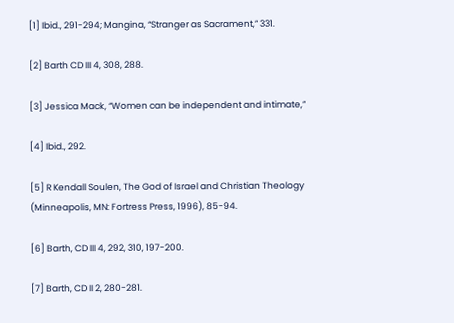[1] Ibid., 291-294; Mangina, “Stranger as Sacrament,” 331.

[2] Barth CD III 4, 308, 288.

[3] Jessica Mack, “Women can be independent and intimate,”

[4] Ibid., 292.

[5] R Kendall Soulen, The God of Israel and Christian Theology (Minneapolis, MN: Fortress Press, 1996), 85-94.

[6] Barth, CD III 4, 292, 310, 197-200.

[7] Barth, CD II 2, 280-281.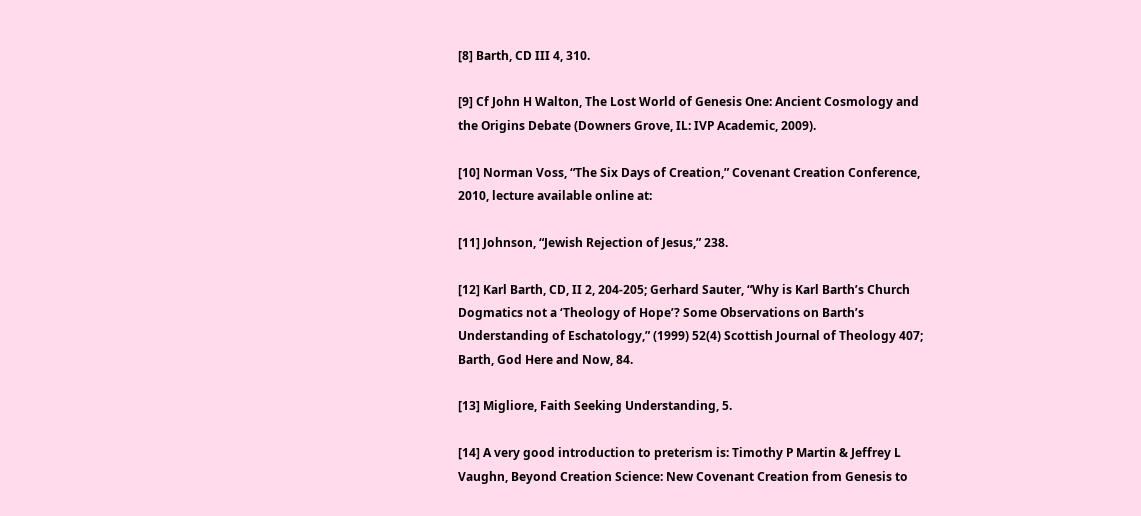[8] Barth, CD III 4, 310.

[9] Cf John H Walton, The Lost World of Genesis One: Ancient Cosmology and the Origins Debate (Downers Grove, IL: IVP Academic, 2009).

[10] Norman Voss, “The Six Days of Creation,” Covenant Creation Conference, 2010, lecture available online at:

[11] Johnson, “Jewish Rejection of Jesus,” 238.

[12] Karl Barth, CD, II 2, 204-205; Gerhard Sauter, “Why is Karl Barth’s Church Dogmatics not a ‘Theology of Hope’? Some Observations on Barth’s Understanding of Eschatology,” (1999) 52(4) Scottish Journal of Theology 407; Barth, God Here and Now, 84.

[13] Migliore, Faith Seeking Understanding, 5.

[14] A very good introduction to preterism is: Timothy P Martin & Jeffrey L Vaughn, Beyond Creation Science: New Covenant Creation from Genesis to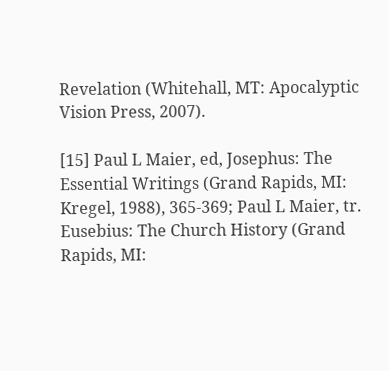Revelation (Whitehall, MT: Apocalyptic Vision Press, 2007).

[15] Paul L Maier, ed, Josephus: The Essential Writings (Grand Rapids, MI: Kregel, 1988), 365-369; Paul L Maier, tr. Eusebius: The Church History (Grand Rapids, MI: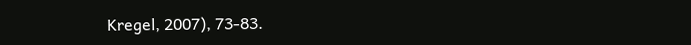Kregel, 2007), 73-83.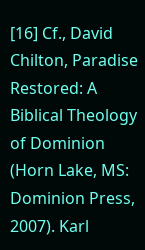[16] Cf., David Chilton, Paradise Restored: A Biblical Theology of Dominion (Horn Lake, MS: Dominion Press, 2007). Karl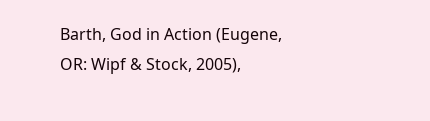Barth, God in Action (Eugene, OR: Wipf & Stock, 2005),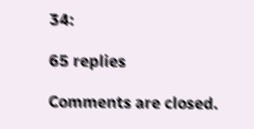34:

65 replies

Comments are closed.